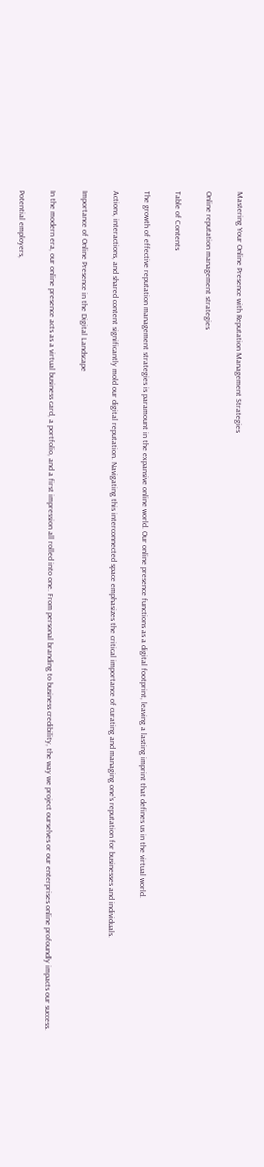Mastering Your Online Presence with Reputation Management Strategies

Online reputation management strategies

Table of Contents

The growth of effective reputation management strategies is paramount in the expansive online world. Our online presence functions as a digital footprint, leaving a lasting imprint that defines us in the virtual world.

Actions, interactions, and shared content significantly mold our digital reputation. Navigating this interconnected space emphasizes the critical importance of curating and managing one’s reputation for businesses and individuals.

Importance of Online Presence in the Digital Landscape

In the modern era, our online presence acts as a virtual business card, a portfolio, and a first impression all rolled into one. From personal branding to business credibility, the way we project ourselves or our enterprises online profoundly impacts our success.

Potential employers,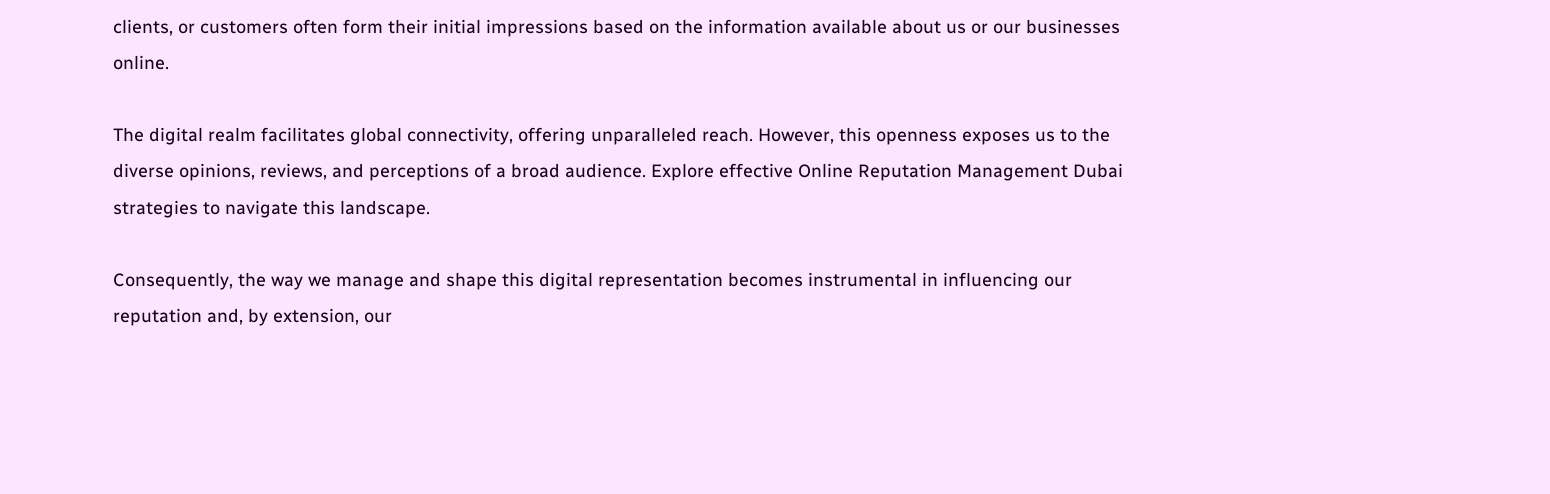clients, or customers often form their initial impressions based on the information available about us or our businesses online.

The digital realm facilitates global connectivity, offering unparalleled reach. However, this openness exposes us to the diverse opinions, reviews, and perceptions of a broad audience. Explore effective Online Reputation Management Dubai strategies to navigate this landscape.

Consequently, the way we manage and shape this digital representation becomes instrumental in influencing our reputation and, by extension, our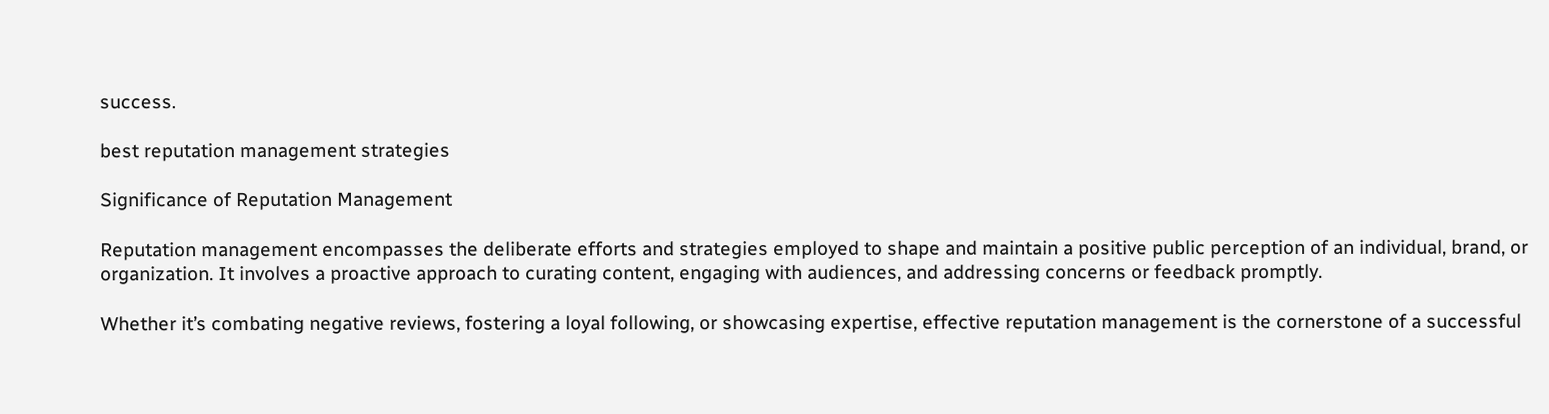success.

best reputation management strategies

Significance of Reputation Management

Reputation management encompasses the deliberate efforts and strategies employed to shape and maintain a positive public perception of an individual, brand, or organization. It involves a proactive approach to curating content, engaging with audiences, and addressing concerns or feedback promptly.

Whether it’s combating negative reviews, fostering a loyal following, or showcasing expertise, effective reputation management is the cornerstone of a successful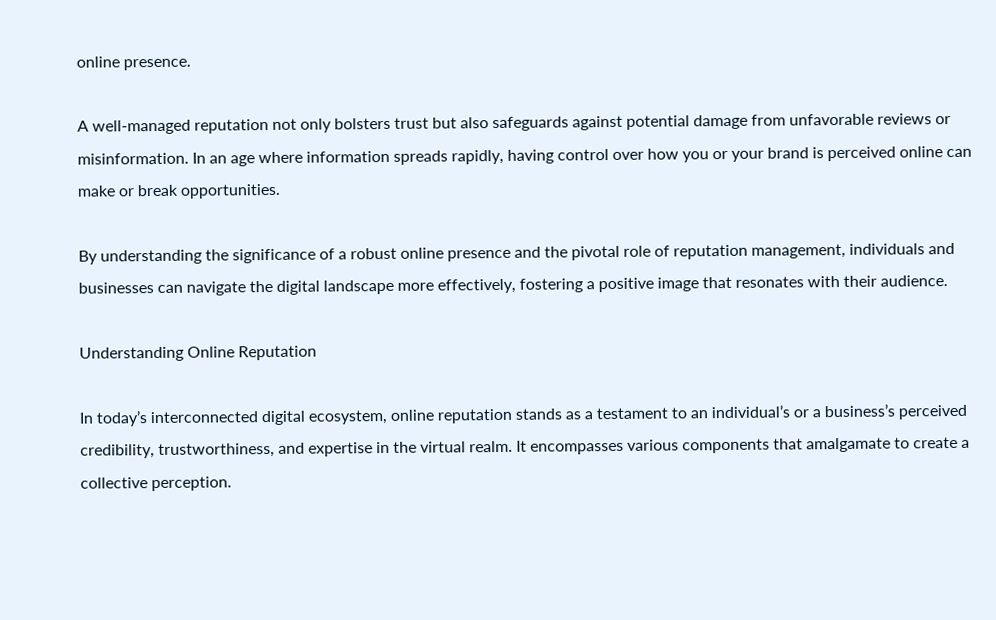online presence.

A well-managed reputation not only bolsters trust but also safeguards against potential damage from unfavorable reviews or misinformation. In an age where information spreads rapidly, having control over how you or your brand is perceived online can make or break opportunities.

By understanding the significance of a robust online presence and the pivotal role of reputation management, individuals and businesses can navigate the digital landscape more effectively, fostering a positive image that resonates with their audience.

Understanding Online Reputation

In today’s interconnected digital ecosystem, online reputation stands as a testament to an individual’s or a business’s perceived credibility, trustworthiness, and expertise in the virtual realm. It encompasses various components that amalgamate to create a collective perception.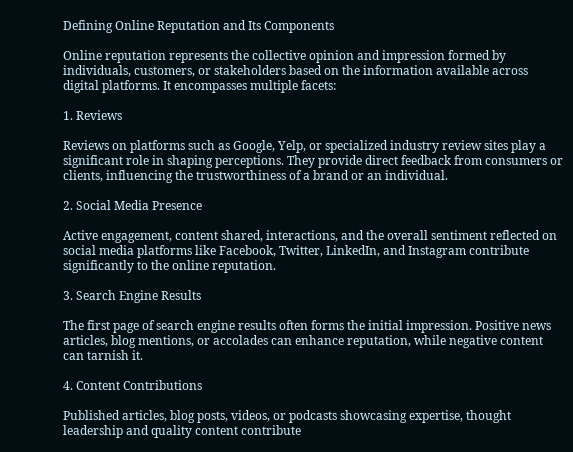Defining Online Reputation and Its Components

Online reputation represents the collective opinion and impression formed by individuals, customers, or stakeholders based on the information available across digital platforms. It encompasses multiple facets:

1. Reviews

Reviews on platforms such as Google, Yelp, or specialized industry review sites play a significant role in shaping perceptions. They provide direct feedback from consumers or clients, influencing the trustworthiness of a brand or an individual.

2. Social Media Presence

Active engagement, content shared, interactions, and the overall sentiment reflected on social media platforms like Facebook, Twitter, LinkedIn, and Instagram contribute significantly to the online reputation.

3. Search Engine Results

The first page of search engine results often forms the initial impression. Positive news articles, blog mentions, or accolades can enhance reputation, while negative content can tarnish it.

4. Content Contributions

Published articles, blog posts, videos, or podcasts showcasing expertise, thought leadership and quality content contribute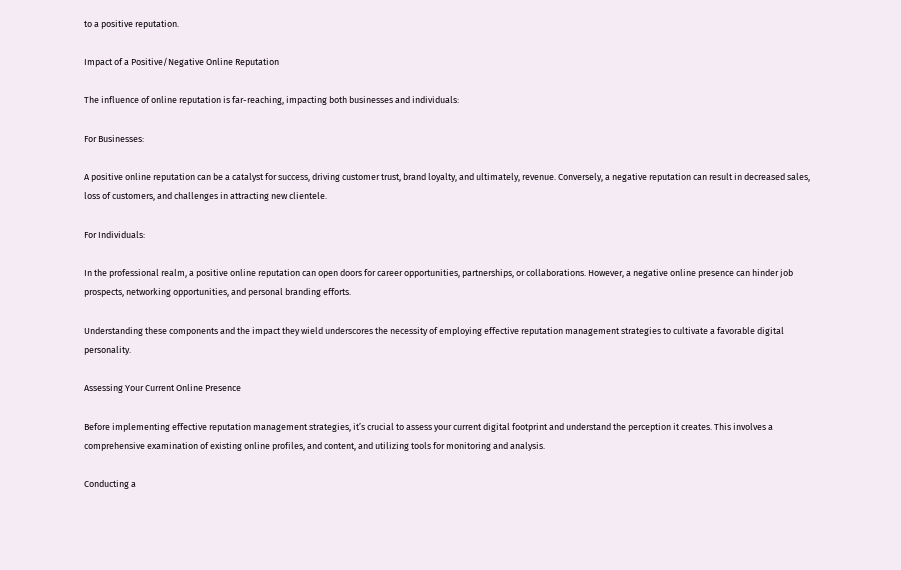to a positive reputation.

Impact of a Positive/Negative Online Reputation

The influence of online reputation is far-reaching, impacting both businesses and individuals:

For Businesses:

A positive online reputation can be a catalyst for success, driving customer trust, brand loyalty, and ultimately, revenue. Conversely, a negative reputation can result in decreased sales, loss of customers, and challenges in attracting new clientele.

For Individuals:

In the professional realm, a positive online reputation can open doors for career opportunities, partnerships, or collaborations. However, a negative online presence can hinder job prospects, networking opportunities, and personal branding efforts.

Understanding these components and the impact they wield underscores the necessity of employing effective reputation management strategies to cultivate a favorable digital personality.

Assessing Your Current Online Presence

Before implementing effective reputation management strategies, it’s crucial to assess your current digital footprint and understand the perception it creates. This involves a comprehensive examination of existing online profiles, and content, and utilizing tools for monitoring and analysis.

Conducting a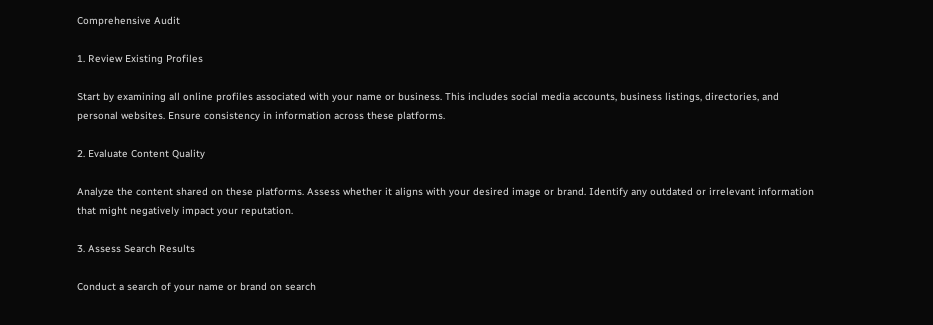Comprehensive Audit

1. Review Existing Profiles

Start by examining all online profiles associated with your name or business. This includes social media accounts, business listings, directories, and personal websites. Ensure consistency in information across these platforms.

2. Evaluate Content Quality

Analyze the content shared on these platforms. Assess whether it aligns with your desired image or brand. Identify any outdated or irrelevant information that might negatively impact your reputation.

3. Assess Search Results

Conduct a search of your name or brand on search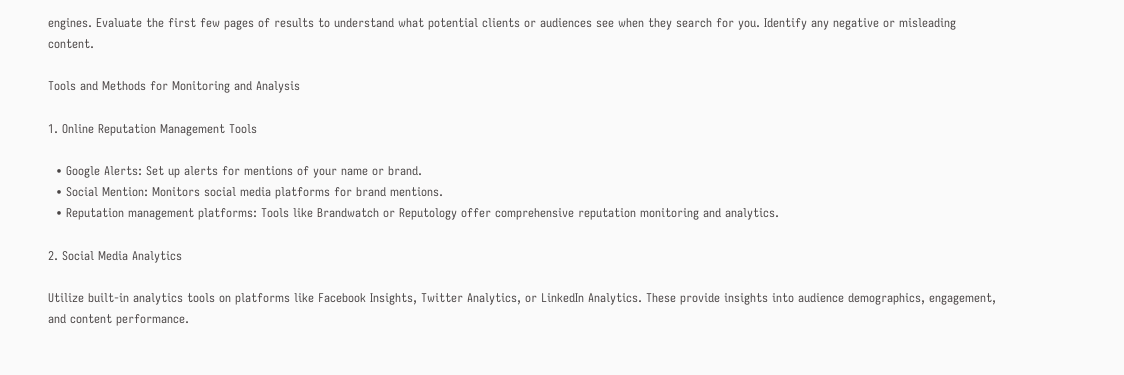engines. Evaluate the first few pages of results to understand what potential clients or audiences see when they search for you. Identify any negative or misleading content.

Tools and Methods for Monitoring and Analysis

1. Online Reputation Management Tools

  • Google Alerts: Set up alerts for mentions of your name or brand.
  • Social Mention: Monitors social media platforms for brand mentions.
  • Reputation management platforms: Tools like Brandwatch or Reputology offer comprehensive reputation monitoring and analytics.

2. Social Media Analytics

Utilize built-in analytics tools on platforms like Facebook Insights, Twitter Analytics, or LinkedIn Analytics. These provide insights into audience demographics, engagement, and content performance.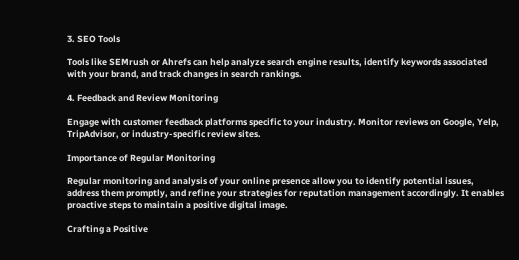3. SEO Tools

Tools like SEMrush or Ahrefs can help analyze search engine results, identify keywords associated with your brand, and track changes in search rankings.

4. Feedback and Review Monitoring

Engage with customer feedback platforms specific to your industry. Monitor reviews on Google, Yelp, TripAdvisor, or industry-specific review sites.

Importance of Regular Monitoring

Regular monitoring and analysis of your online presence allow you to identify potential issues, address them promptly, and refine your strategies for reputation management accordingly. It enables proactive steps to maintain a positive digital image.

Crafting a Positive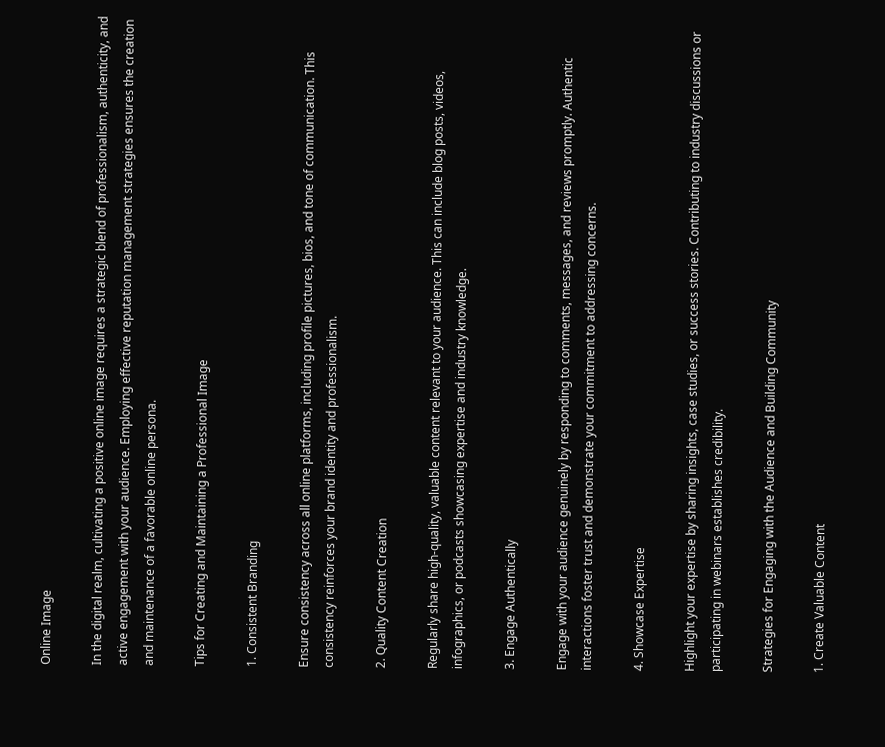Online Image

In the digital realm, cultivating a positive online image requires a strategic blend of professionalism, authenticity, and active engagement with your audience. Employing effective reputation management strategies ensures the creation and maintenance of a favorable online persona.

Tips for Creating and Maintaining a Professional Image

1. Consistent Branding

Ensure consistency across all online platforms, including profile pictures, bios, and tone of communication. This consistency reinforces your brand identity and professionalism.

2. Quality Content Creation

Regularly share high-quality, valuable content relevant to your audience. This can include blog posts, videos, infographics, or podcasts showcasing expertise and industry knowledge.

3. Engage Authentically

Engage with your audience genuinely by responding to comments, messages, and reviews promptly. Authentic interactions foster trust and demonstrate your commitment to addressing concerns.

4. Showcase Expertise

Highlight your expertise by sharing insights, case studies, or success stories. Contributing to industry discussions or participating in webinars establishes credibility.

Strategies for Engaging with the Audience and Building Community

1. Create Valuable Content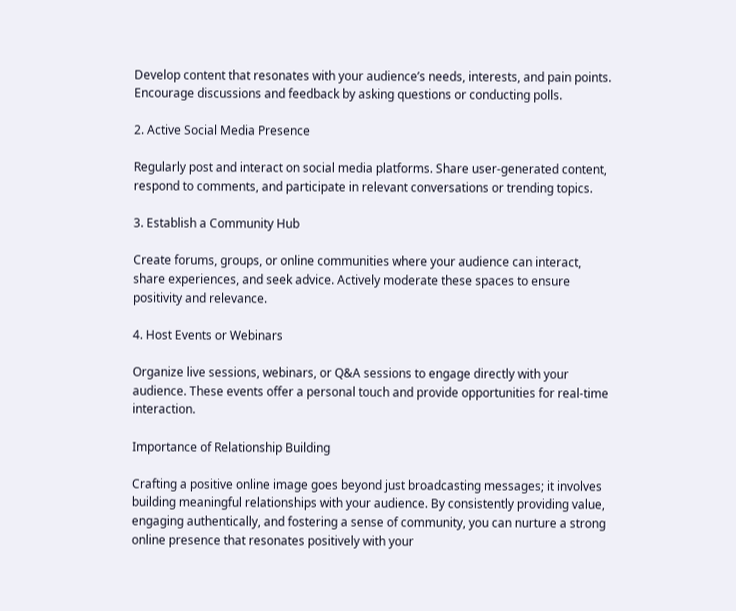Develop content that resonates with your audience’s needs, interests, and pain points. Encourage discussions and feedback by asking questions or conducting polls.

2. Active Social Media Presence

Regularly post and interact on social media platforms. Share user-generated content, respond to comments, and participate in relevant conversations or trending topics.

3. Establish a Community Hub

Create forums, groups, or online communities where your audience can interact, share experiences, and seek advice. Actively moderate these spaces to ensure positivity and relevance.

4. Host Events or Webinars

Organize live sessions, webinars, or Q&A sessions to engage directly with your audience. These events offer a personal touch and provide opportunities for real-time interaction.

Importance of Relationship Building

Crafting a positive online image goes beyond just broadcasting messages; it involves building meaningful relationships with your audience. By consistently providing value, engaging authentically, and fostering a sense of community, you can nurture a strong online presence that resonates positively with your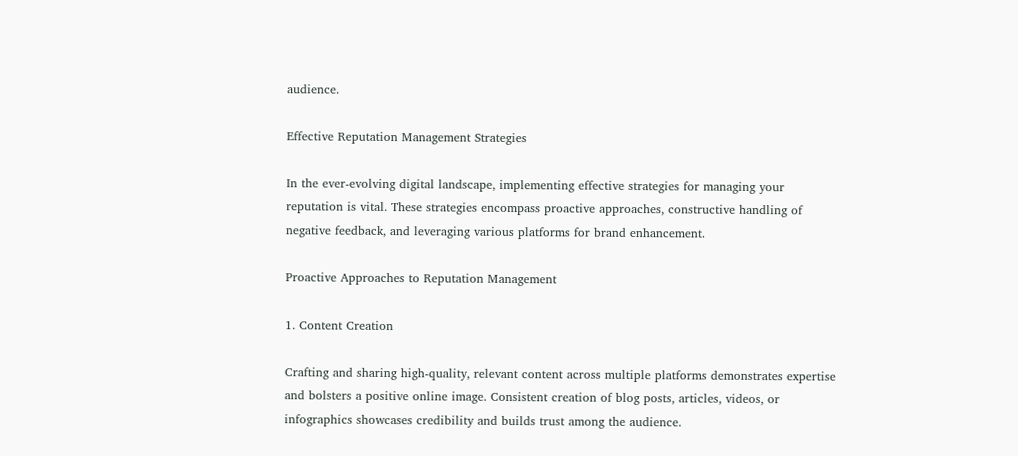audience.

Effective Reputation Management Strategies

In the ever-evolving digital landscape, implementing effective strategies for managing your reputation is vital. These strategies encompass proactive approaches, constructive handling of negative feedback, and leveraging various platforms for brand enhancement.

Proactive Approaches to Reputation Management

1. Content Creation

Crafting and sharing high-quality, relevant content across multiple platforms demonstrates expertise and bolsters a positive online image. Consistent creation of blog posts, articles, videos, or infographics showcases credibility and builds trust among the audience.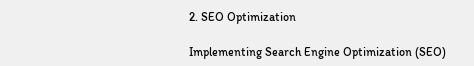2. SEO Optimization

Implementing Search Engine Optimization (SEO)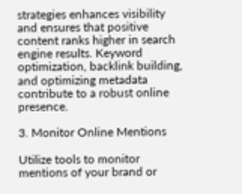strategies enhances visibility and ensures that positive content ranks higher in search engine results. Keyword optimization, backlink building, and optimizing metadata contribute to a robust online presence.

3. Monitor Online Mentions

Utilize tools to monitor mentions of your brand or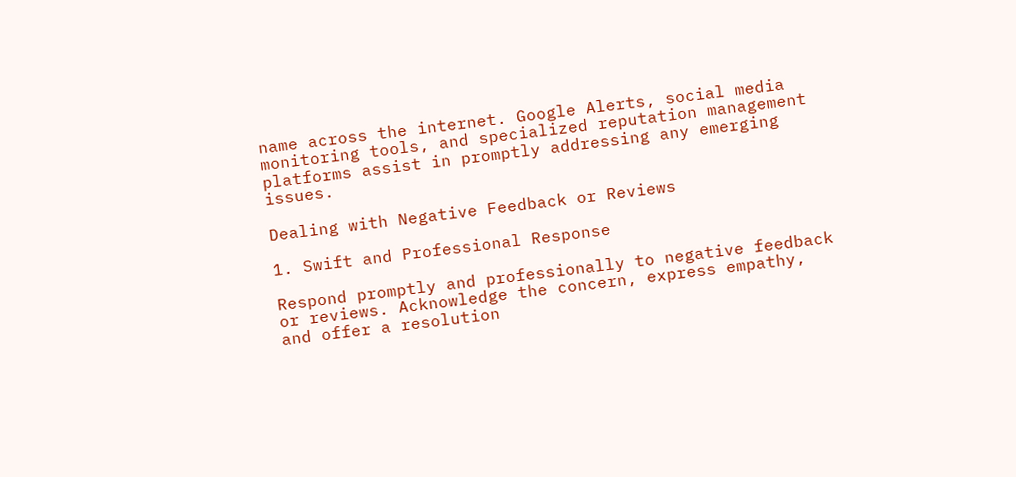name across the internet. Google Alerts, social media monitoring tools, and specialized reputation management platforms assist in promptly addressing any emerging issues.

Dealing with Negative Feedback or Reviews

1. Swift and Professional Response

Respond promptly and professionally to negative feedback or reviews. Acknowledge the concern, express empathy, and offer a resolution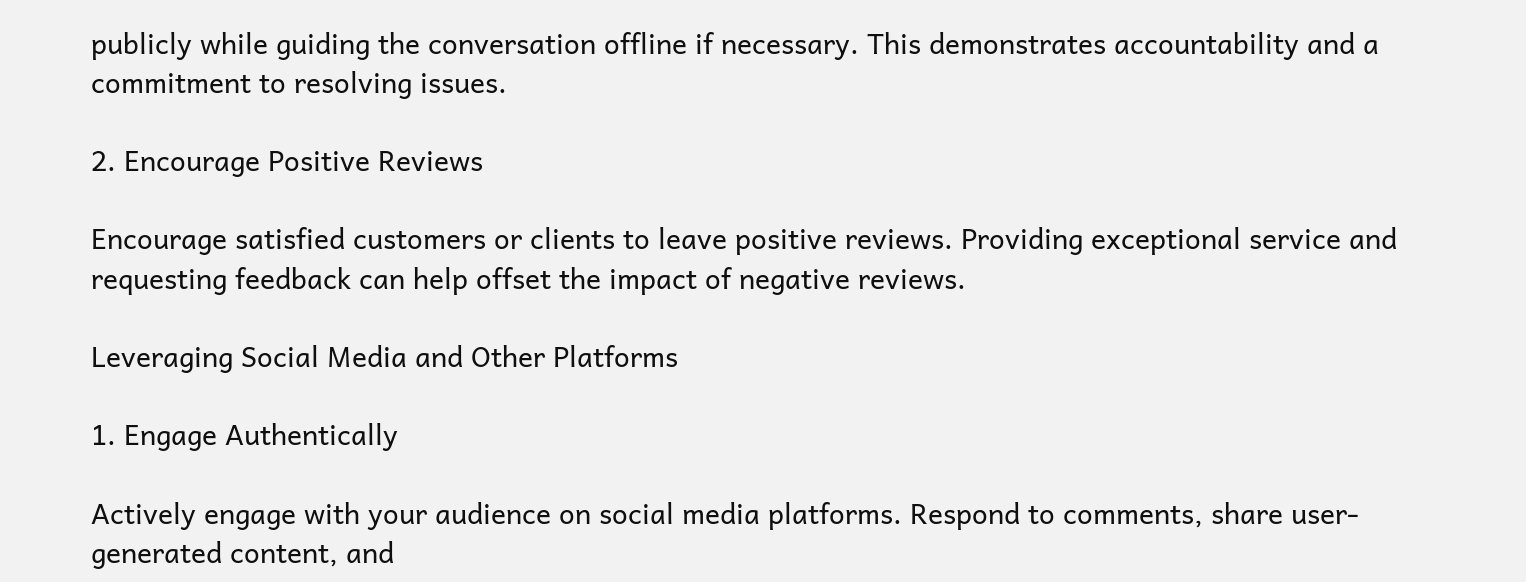publicly while guiding the conversation offline if necessary. This demonstrates accountability and a commitment to resolving issues.

2. Encourage Positive Reviews

Encourage satisfied customers or clients to leave positive reviews. Providing exceptional service and requesting feedback can help offset the impact of negative reviews.

Leveraging Social Media and Other Platforms

1. Engage Authentically

Actively engage with your audience on social media platforms. Respond to comments, share user-generated content, and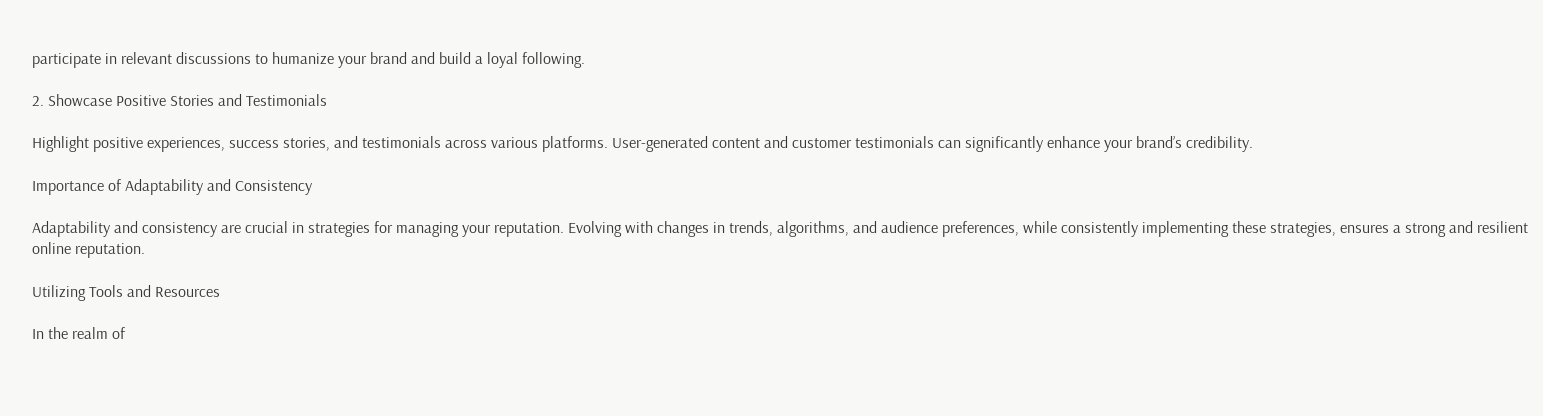participate in relevant discussions to humanize your brand and build a loyal following.

2. Showcase Positive Stories and Testimonials

Highlight positive experiences, success stories, and testimonials across various platforms. User-generated content and customer testimonials can significantly enhance your brand’s credibility.

Importance of Adaptability and Consistency

Adaptability and consistency are crucial in strategies for managing your reputation. Evolving with changes in trends, algorithms, and audience preferences, while consistently implementing these strategies, ensures a strong and resilient online reputation.

Utilizing Tools and Resources

In the realm of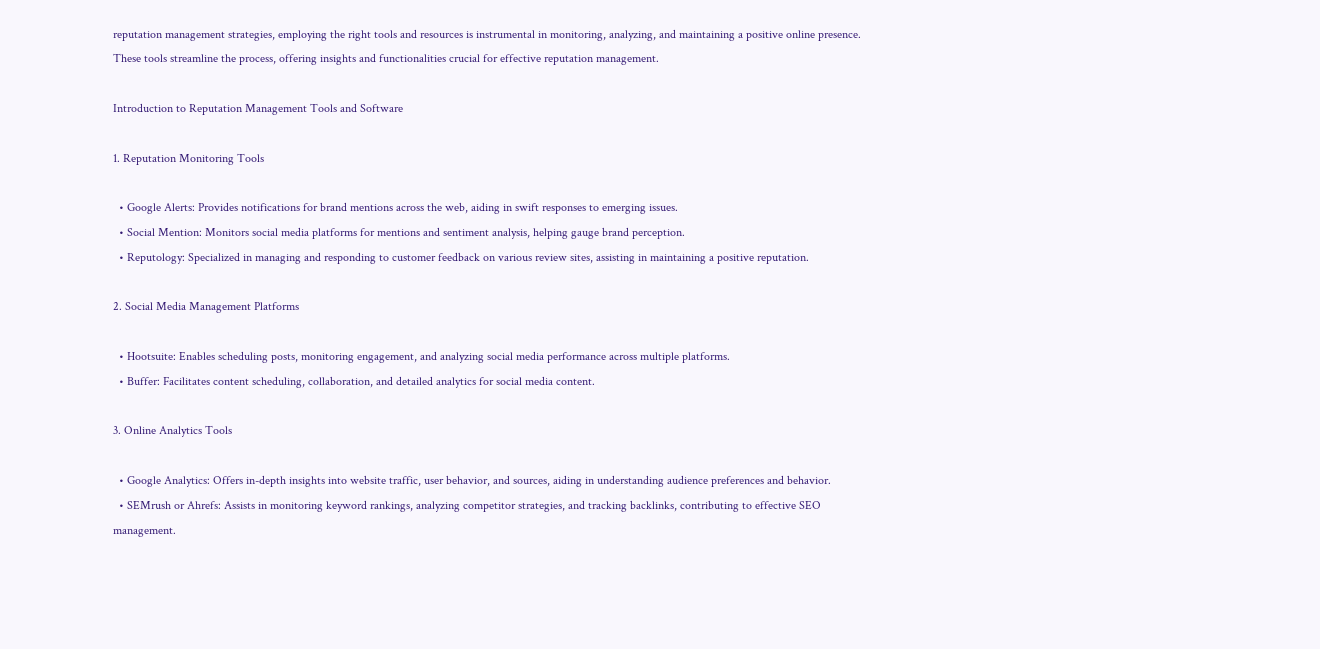reputation management strategies, employing the right tools and resources is instrumental in monitoring, analyzing, and maintaining a positive online presence. These tools streamline the process, offering insights and functionalities crucial for effective reputation management.

Introduction to Reputation Management Tools and Software

1. Reputation Monitoring Tools

  • Google Alerts: Provides notifications for brand mentions across the web, aiding in swift responses to emerging issues.
  • Social Mention: Monitors social media platforms for mentions and sentiment analysis, helping gauge brand perception.
  • Reputology: Specialized in managing and responding to customer feedback on various review sites, assisting in maintaining a positive reputation.

2. Social Media Management Platforms

  • Hootsuite: Enables scheduling posts, monitoring engagement, and analyzing social media performance across multiple platforms.
  • Buffer: Facilitates content scheduling, collaboration, and detailed analytics for social media content.

3. Online Analytics Tools

  • Google Analytics: Offers in-depth insights into website traffic, user behavior, and sources, aiding in understanding audience preferences and behavior.
  • SEMrush or Ahrefs: Assists in monitoring keyword rankings, analyzing competitor strategies, and tracking backlinks, contributing to effective SEO management.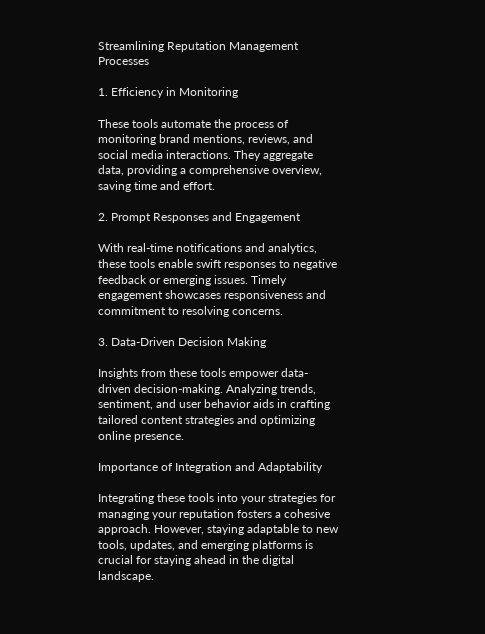Streamlining Reputation Management Processes

1. Efficiency in Monitoring

These tools automate the process of monitoring brand mentions, reviews, and social media interactions. They aggregate data, providing a comprehensive overview, saving time and effort.

2. Prompt Responses and Engagement

With real-time notifications and analytics, these tools enable swift responses to negative feedback or emerging issues. Timely engagement showcases responsiveness and commitment to resolving concerns.

3. Data-Driven Decision Making

Insights from these tools empower data-driven decision-making. Analyzing trends, sentiment, and user behavior aids in crafting tailored content strategies and optimizing online presence.

Importance of Integration and Adaptability

Integrating these tools into your strategies for managing your reputation fosters a cohesive approach. However, staying adaptable to new tools, updates, and emerging platforms is crucial for staying ahead in the digital landscape.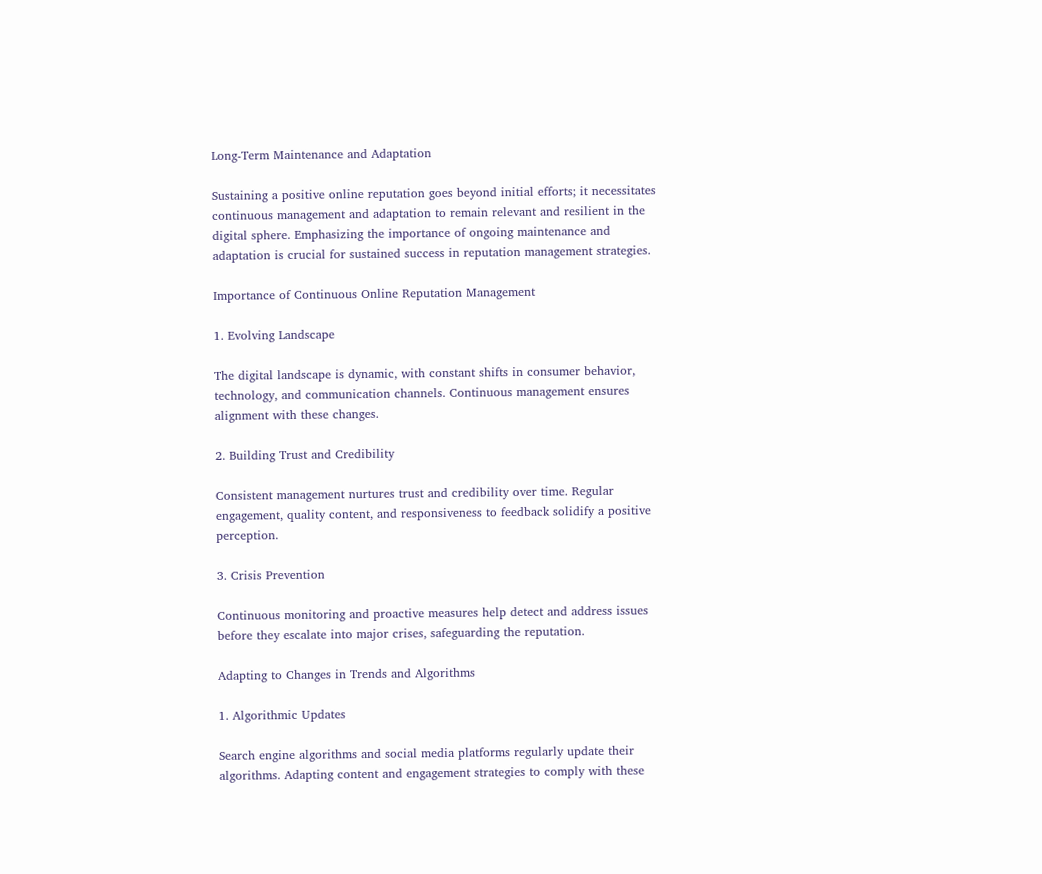Long-Term Maintenance and Adaptation

Sustaining a positive online reputation goes beyond initial efforts; it necessitates continuous management and adaptation to remain relevant and resilient in the digital sphere. Emphasizing the importance of ongoing maintenance and adaptation is crucial for sustained success in reputation management strategies.

Importance of Continuous Online Reputation Management

1. Evolving Landscape

The digital landscape is dynamic, with constant shifts in consumer behavior, technology, and communication channels. Continuous management ensures alignment with these changes.

2. Building Trust and Credibility

Consistent management nurtures trust and credibility over time. Regular engagement, quality content, and responsiveness to feedback solidify a positive perception.

3. Crisis Prevention

Continuous monitoring and proactive measures help detect and address issues before they escalate into major crises, safeguarding the reputation.

Adapting to Changes in Trends and Algorithms

1. Algorithmic Updates

Search engine algorithms and social media platforms regularly update their algorithms. Adapting content and engagement strategies to comply with these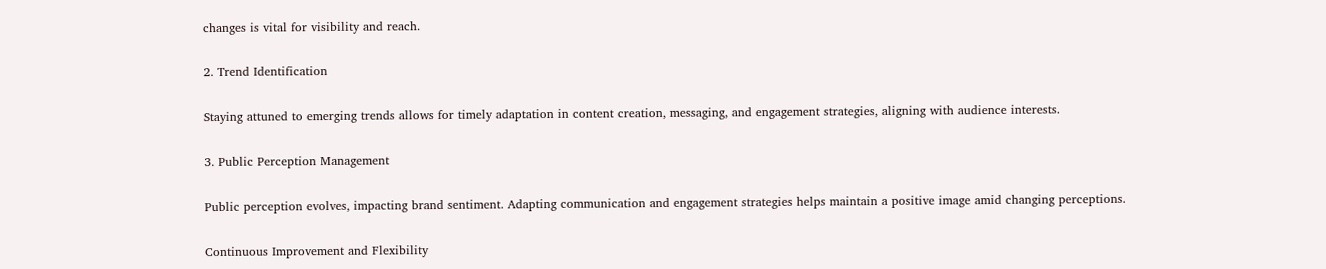changes is vital for visibility and reach.

2. Trend Identification

Staying attuned to emerging trends allows for timely adaptation in content creation, messaging, and engagement strategies, aligning with audience interests.

3. Public Perception Management

Public perception evolves, impacting brand sentiment. Adapting communication and engagement strategies helps maintain a positive image amid changing perceptions.

Continuous Improvement and Flexibility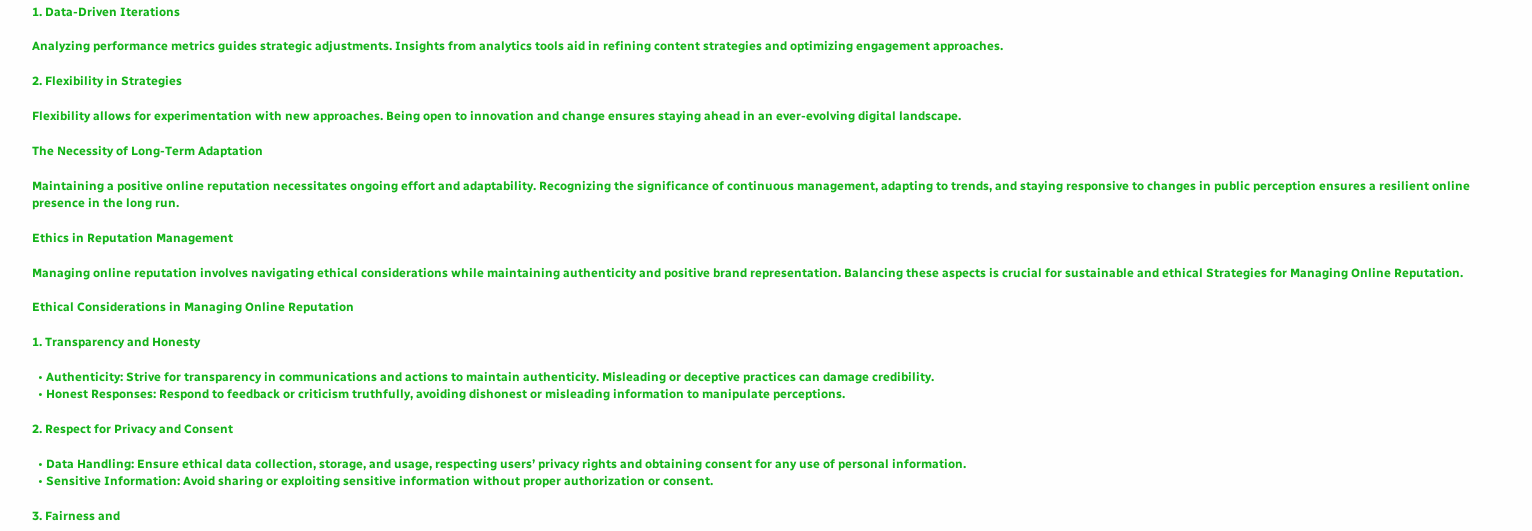1. Data-Driven Iterations

Analyzing performance metrics guides strategic adjustments. Insights from analytics tools aid in refining content strategies and optimizing engagement approaches.

2. Flexibility in Strategies

Flexibility allows for experimentation with new approaches. Being open to innovation and change ensures staying ahead in an ever-evolving digital landscape.

The Necessity of Long-Term Adaptation

Maintaining a positive online reputation necessitates ongoing effort and adaptability. Recognizing the significance of continuous management, adapting to trends, and staying responsive to changes in public perception ensures a resilient online presence in the long run.

Ethics in Reputation Management

Managing online reputation involves navigating ethical considerations while maintaining authenticity and positive brand representation. Balancing these aspects is crucial for sustainable and ethical Strategies for Managing Online Reputation.

Ethical Considerations in Managing Online Reputation

1. Transparency and Honesty

  • Authenticity: Strive for transparency in communications and actions to maintain authenticity. Misleading or deceptive practices can damage credibility.
  • Honest Responses: Respond to feedback or criticism truthfully, avoiding dishonest or misleading information to manipulate perceptions.

2. Respect for Privacy and Consent

  • Data Handling: Ensure ethical data collection, storage, and usage, respecting users’ privacy rights and obtaining consent for any use of personal information.
  • Sensitive Information: Avoid sharing or exploiting sensitive information without proper authorization or consent.

3. Fairness and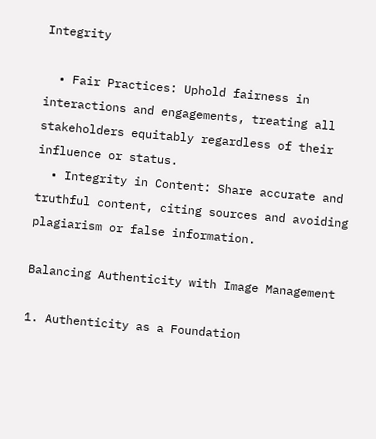Integrity

  • Fair Practices: Uphold fairness in interactions and engagements, treating all stakeholders equitably regardless of their influence or status.
  • Integrity in Content: Share accurate and truthful content, citing sources and avoiding plagiarism or false information.

Balancing Authenticity with Image Management

1. Authenticity as a Foundation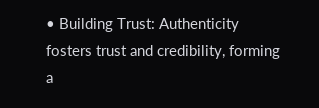• Building Trust: Authenticity fosters trust and credibility, forming a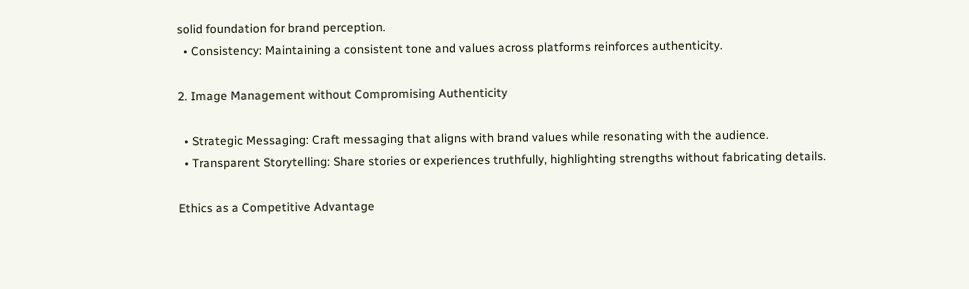solid foundation for brand perception.
  • Consistency: Maintaining a consistent tone and values across platforms reinforces authenticity.

2. Image Management without Compromising Authenticity

  • Strategic Messaging: Craft messaging that aligns with brand values while resonating with the audience.
  • Transparent Storytelling: Share stories or experiences truthfully, highlighting strengths without fabricating details.

Ethics as a Competitive Advantage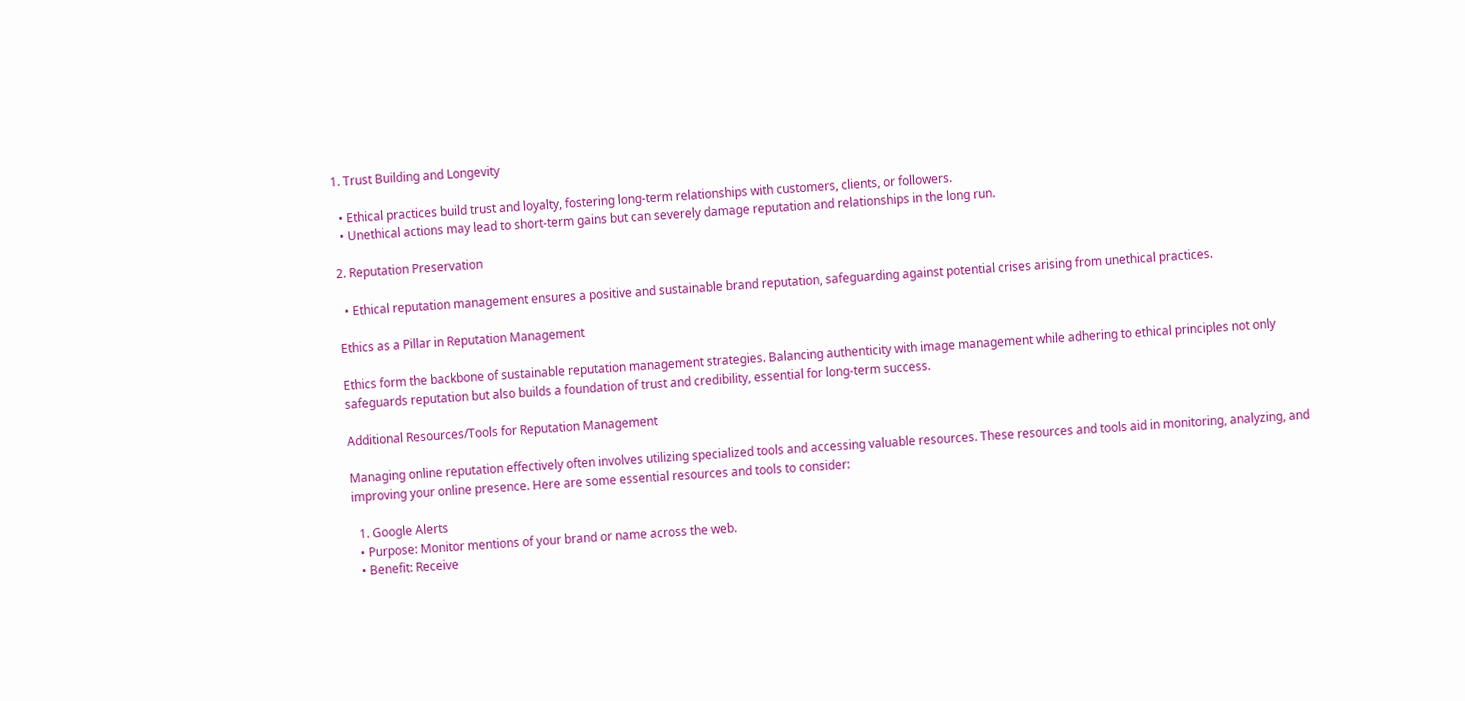1. Trust Building and Longevity

  • Ethical practices build trust and loyalty, fostering long-term relationships with customers, clients, or followers.
  • Unethical actions may lead to short-term gains but can severely damage reputation and relationships in the long run.

2. Reputation Preservation

  • Ethical reputation management ensures a positive and sustainable brand reputation, safeguarding against potential crises arising from unethical practices.

Ethics as a Pillar in Reputation Management

Ethics form the backbone of sustainable reputation management strategies. Balancing authenticity with image management while adhering to ethical principles not only safeguards reputation but also builds a foundation of trust and credibility, essential for long-term success.

Additional Resources/Tools for Reputation Management

Managing online reputation effectively often involves utilizing specialized tools and accessing valuable resources. These resources and tools aid in monitoring, analyzing, and improving your online presence. Here are some essential resources and tools to consider:

  1. Google Alerts
  • Purpose: Monitor mentions of your brand or name across the web.
  • Benefit: Receive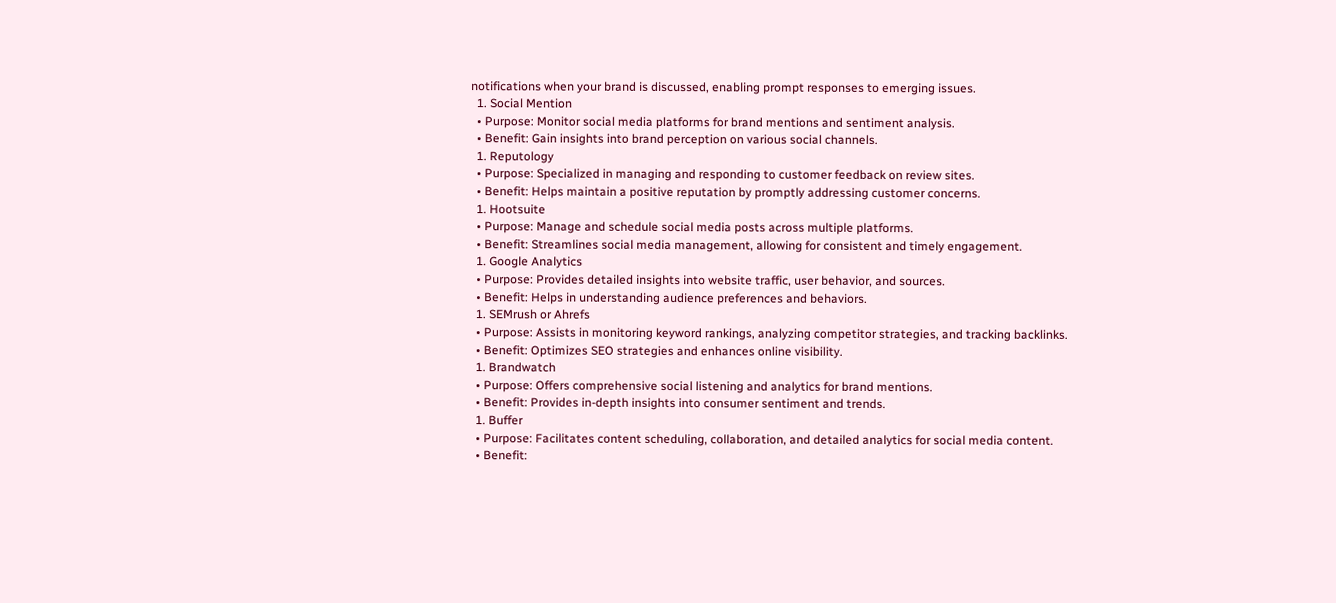notifications when your brand is discussed, enabling prompt responses to emerging issues.
  1. Social Mention
  • Purpose: Monitor social media platforms for brand mentions and sentiment analysis.
  • Benefit: Gain insights into brand perception on various social channels.
  1. Reputology
  • Purpose: Specialized in managing and responding to customer feedback on review sites.
  • Benefit: Helps maintain a positive reputation by promptly addressing customer concerns.
  1. Hootsuite
  • Purpose: Manage and schedule social media posts across multiple platforms.
  • Benefit: Streamlines social media management, allowing for consistent and timely engagement.
  1. Google Analytics
  • Purpose: Provides detailed insights into website traffic, user behavior, and sources.
  • Benefit: Helps in understanding audience preferences and behaviors.
  1. SEMrush or Ahrefs
  • Purpose: Assists in monitoring keyword rankings, analyzing competitor strategies, and tracking backlinks.
  • Benefit: Optimizes SEO strategies and enhances online visibility.
  1. Brandwatch
  • Purpose: Offers comprehensive social listening and analytics for brand mentions.
  • Benefit: Provides in-depth insights into consumer sentiment and trends.
  1. Buffer
  • Purpose: Facilitates content scheduling, collaboration, and detailed analytics for social media content.
  • Benefit: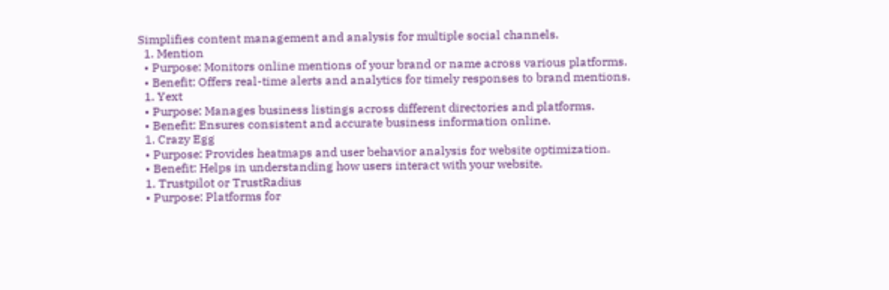Simplifies content management and analysis for multiple social channels.
  1. Mention
  • Purpose: Monitors online mentions of your brand or name across various platforms.
  • Benefit: Offers real-time alerts and analytics for timely responses to brand mentions.
  1. Yext
  • Purpose: Manages business listings across different directories and platforms.
  • Benefit: Ensures consistent and accurate business information online.
  1. Crazy Egg
  • Purpose: Provides heatmaps and user behavior analysis for website optimization.
  • Benefit: Helps in understanding how users interact with your website.
  1. Trustpilot or TrustRadius
  • Purpose: Platforms for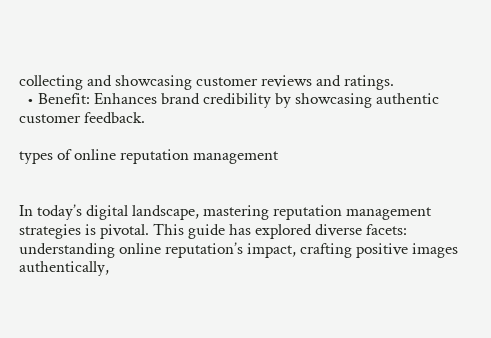collecting and showcasing customer reviews and ratings.
  • Benefit: Enhances brand credibility by showcasing authentic customer feedback.

types of online reputation management


In today’s digital landscape, mastering reputation management strategies is pivotal. This guide has explored diverse facets: understanding online reputation’s impact, crafting positive images authentically,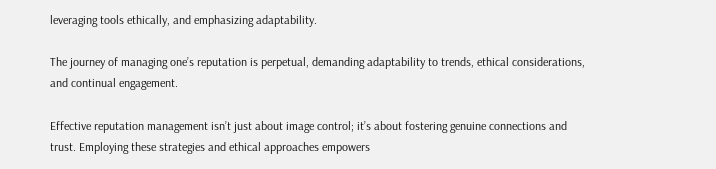leveraging tools ethically, and emphasizing adaptability.

The journey of managing one’s reputation is perpetual, demanding adaptability to trends, ethical considerations, and continual engagement.

Effective reputation management isn’t just about image control; it’s about fostering genuine connections and trust. Employing these strategies and ethical approaches empowers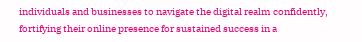individuals and businesses to navigate the digital realm confidently, fortifying their online presence for sustained success in a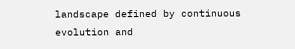landscape defined by continuous evolution and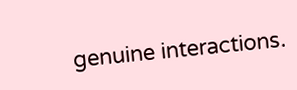genuine interactions.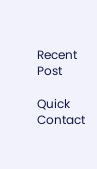Recent Post

Quick Contact